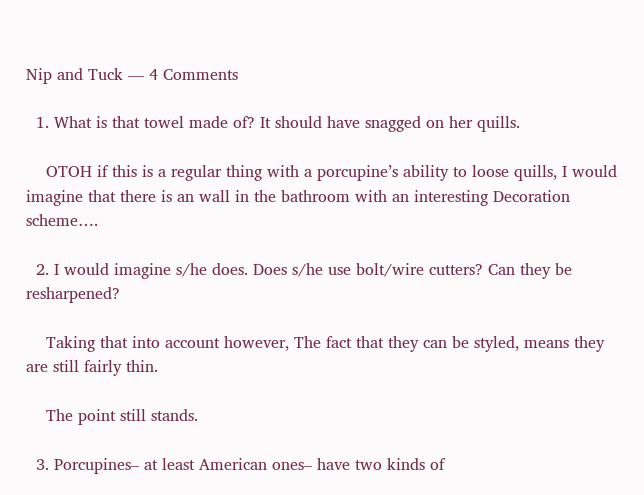Nip and Tuck — 4 Comments

  1. What is that towel made of? It should have snagged on her quills.

    OTOH if this is a regular thing with a porcupine’s ability to loose quills, I would imagine that there is an wall in the bathroom with an interesting Decoration scheme….

  2. I would imagine s/he does. Does s/he use bolt/wire cutters? Can they be resharpened?

    Taking that into account however, The fact that they can be styled, means they are still fairly thin.

    The point still stands.

  3. Porcupines– at least American ones– have two kinds of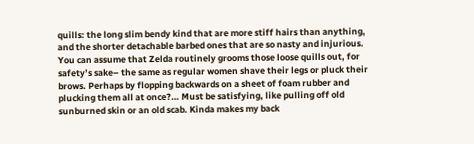quills: the long slim bendy kind that are more stiff hairs than anything, and the shorter detachable barbed ones that are so nasty and injurious. You can assume that Zelda routinely grooms those loose quills out, for safety’s sake– the same as regular women shave their legs or pluck their brows. Perhaps by flopping backwards on a sheet of foam rubber and plucking them all at once?… Must be satisfying, like pulling off old sunburned skin or an old scab. Kinda makes my back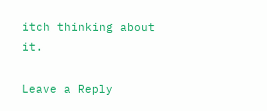itch thinking about it.

Leave a Reply